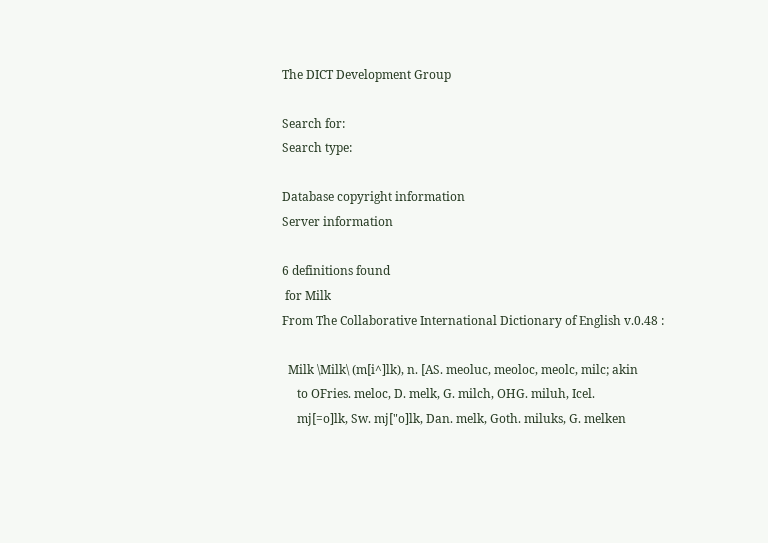The DICT Development Group

Search for:
Search type:

Database copyright information
Server information

6 definitions found
 for Milk
From The Collaborative International Dictionary of English v.0.48 :

  Milk \Milk\ (m[i^]lk), n. [AS. meoluc, meoloc, meolc, milc; akin
     to OFries. meloc, D. melk, G. milch, OHG. miluh, Icel.
     mj[=o]lk, Sw. mj["o]lk, Dan. melk, Goth. miluks, G. melken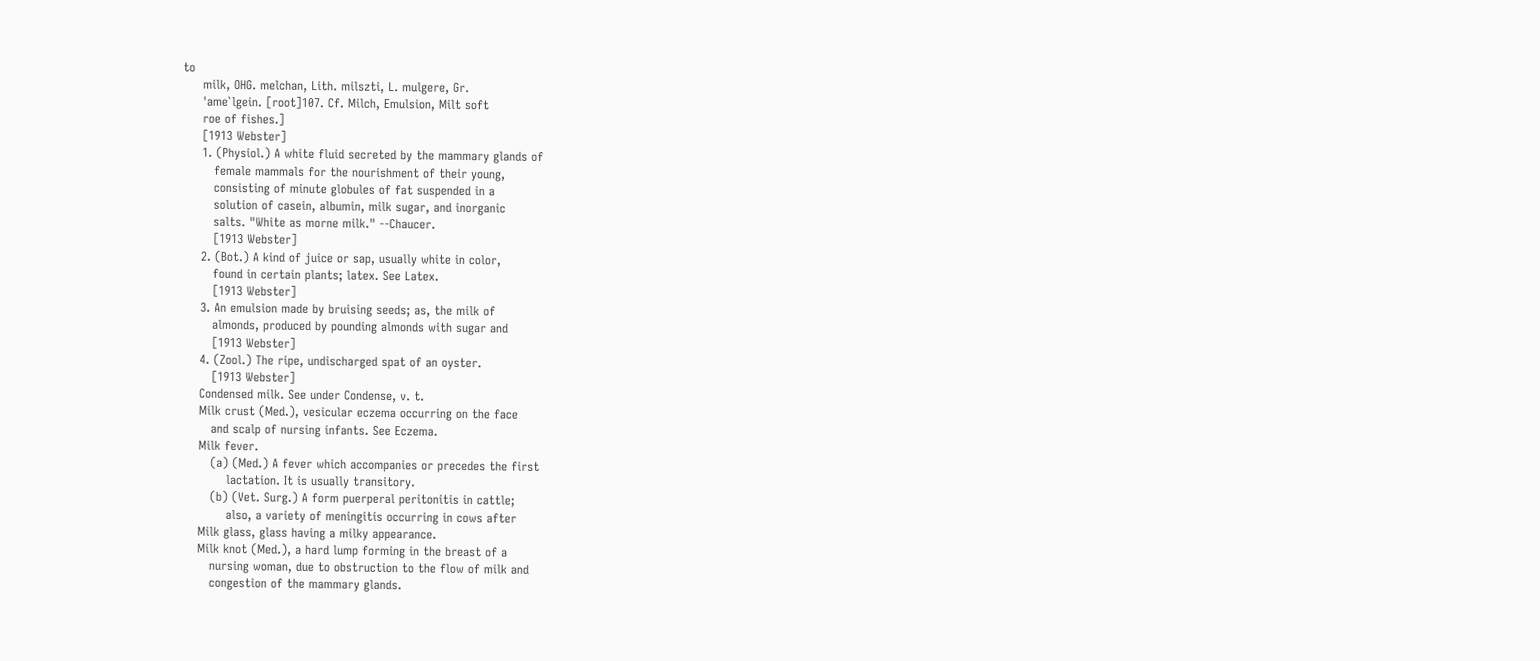to
     milk, OHG. melchan, Lith. milszti, L. mulgere, Gr.
     'ame`lgein. [root]107. Cf. Milch, Emulsion, Milt soft
     roe of fishes.]
     [1913 Webster]
     1. (Physiol.) A white fluid secreted by the mammary glands of
        female mammals for the nourishment of their young,
        consisting of minute globules of fat suspended in a
        solution of casein, albumin, milk sugar, and inorganic
        salts. "White as morne milk." --Chaucer.
        [1913 Webster]
     2. (Bot.) A kind of juice or sap, usually white in color,
        found in certain plants; latex. See Latex.
        [1913 Webster]
     3. An emulsion made by bruising seeds; as, the milk of
        almonds, produced by pounding almonds with sugar and
        [1913 Webster]
     4. (Zool.) The ripe, undischarged spat of an oyster.
        [1913 Webster]
     Condensed milk. See under Condense, v. t.
     Milk crust (Med.), vesicular eczema occurring on the face
        and scalp of nursing infants. See Eczema.
     Milk fever.
        (a) (Med.) A fever which accompanies or precedes the first
            lactation. It is usually transitory.
        (b) (Vet. Surg.) A form puerperal peritonitis in cattle;
            also, a variety of meningitis occurring in cows after
     Milk glass, glass having a milky appearance.
     Milk knot (Med.), a hard lump forming in the breast of a
        nursing woman, due to obstruction to the flow of milk and
        congestion of the mammary glands.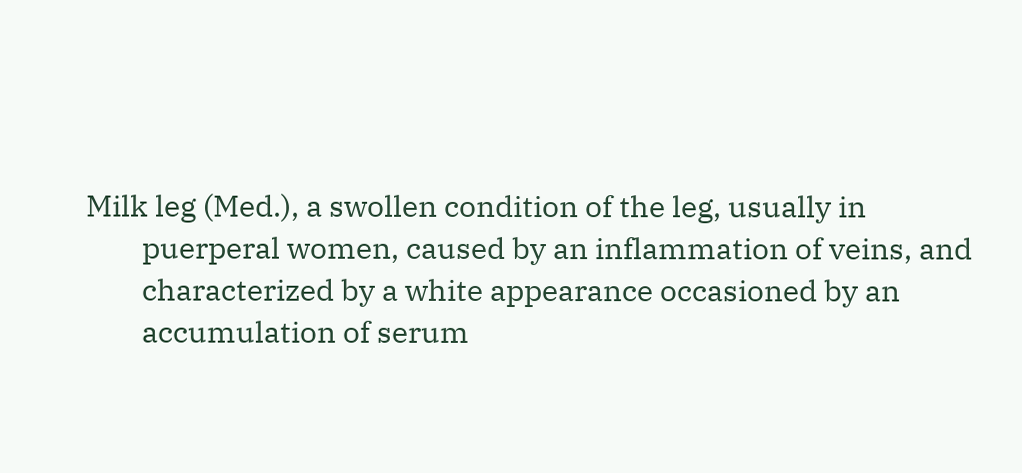Milk leg (Med.), a swollen condition of the leg, usually in
        puerperal women, caused by an inflammation of veins, and
        characterized by a white appearance occasioned by an
        accumulation of serum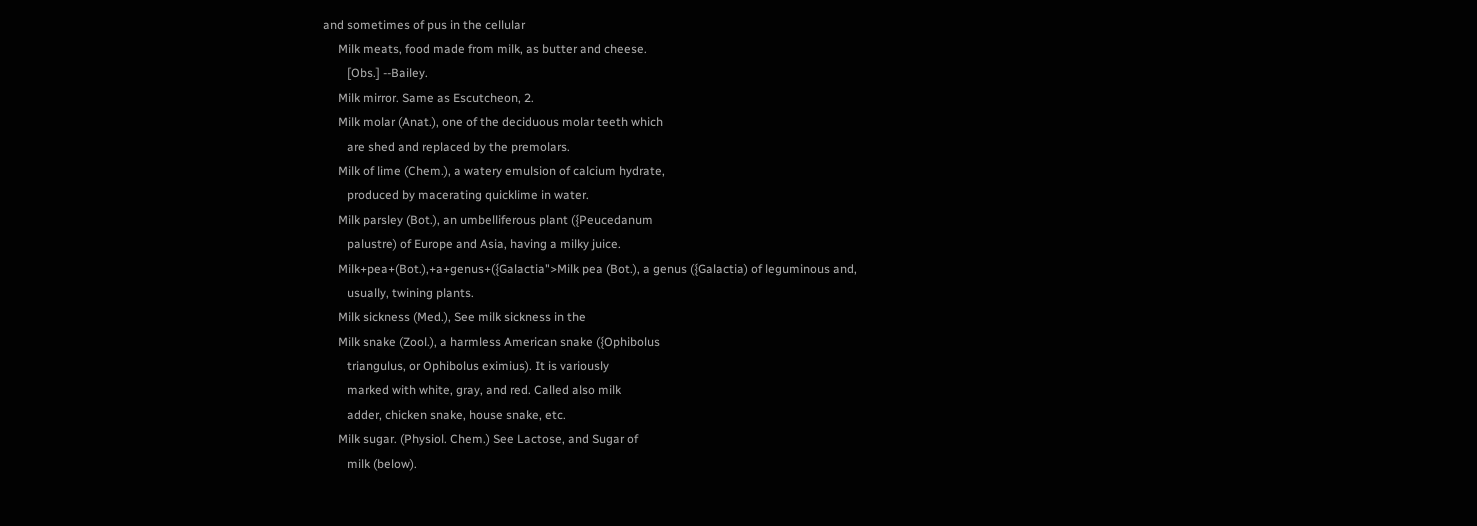and sometimes of pus in the cellular
     Milk meats, food made from milk, as butter and cheese.
        [Obs.] --Bailey.
     Milk mirror. Same as Escutcheon, 2.
     Milk molar (Anat.), one of the deciduous molar teeth which
        are shed and replaced by the premolars.
     Milk of lime (Chem.), a watery emulsion of calcium hydrate,
        produced by macerating quicklime in water.
     Milk parsley (Bot.), an umbelliferous plant ({Peucedanum
        palustre) of Europe and Asia, having a milky juice.
     Milk+pea+(Bot.),+a+genus+({Galactia">Milk pea (Bot.), a genus ({Galactia) of leguminous and,
        usually, twining plants.
     Milk sickness (Med.), See milk sickness in the
     Milk snake (Zool.), a harmless American snake ({Ophibolus
        triangulus, or Ophibolus eximius). It is variously
        marked with white, gray, and red. Called also milk
        adder, chicken snake, house snake, etc.
     Milk sugar. (Physiol. Chem.) See Lactose, and Sugar of
        milk (below).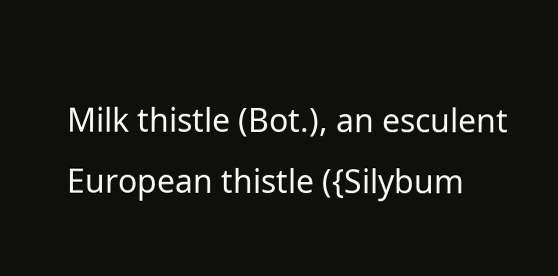Milk thistle (Bot.), an esculent European thistle ({Silybum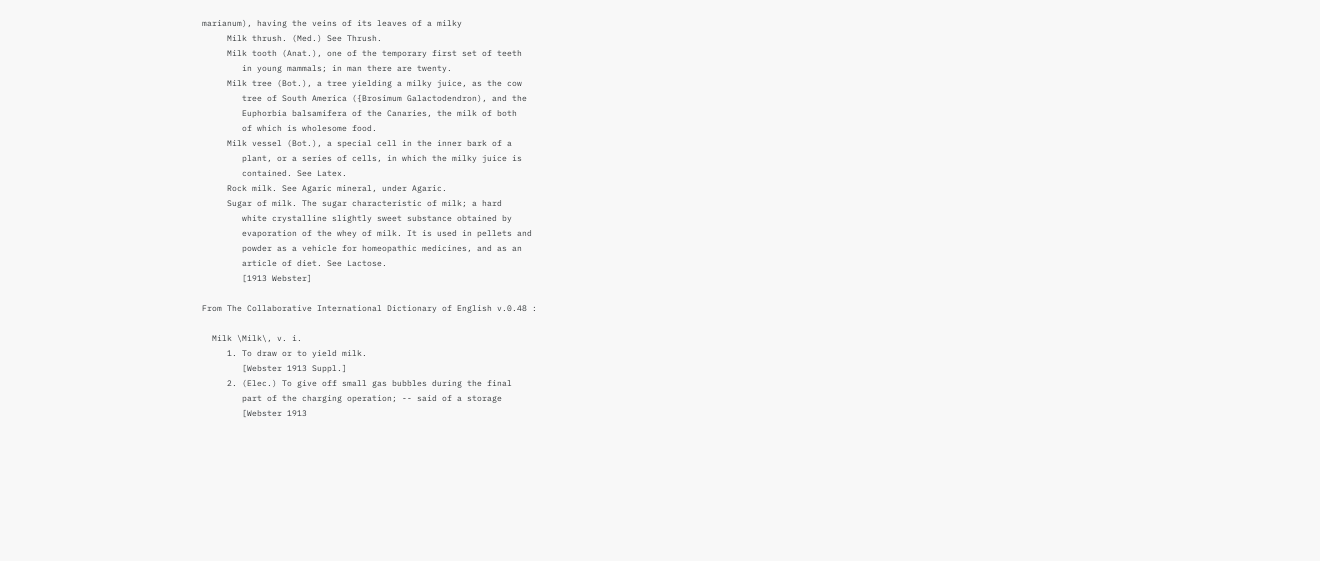marianum), having the veins of its leaves of a milky
     Milk thrush. (Med.) See Thrush.
     Milk tooth (Anat.), one of the temporary first set of teeth
        in young mammals; in man there are twenty.
     Milk tree (Bot.), a tree yielding a milky juice, as the cow
        tree of South America ({Brosimum Galactodendron), and the
        Euphorbia balsamifera of the Canaries, the milk of both
        of which is wholesome food.
     Milk vessel (Bot.), a special cell in the inner bark of a
        plant, or a series of cells, in which the milky juice is
        contained. See Latex.
     Rock milk. See Agaric mineral, under Agaric.
     Sugar of milk. The sugar characteristic of milk; a hard
        white crystalline slightly sweet substance obtained by
        evaporation of the whey of milk. It is used in pellets and
        powder as a vehicle for homeopathic medicines, and as an
        article of diet. See Lactose.
        [1913 Webster]

From The Collaborative International Dictionary of English v.0.48 :

  Milk \Milk\, v. i.
     1. To draw or to yield milk.
        [Webster 1913 Suppl.]
     2. (Elec.) To give off small gas bubbles during the final
        part of the charging operation; -- said of a storage
        [Webster 1913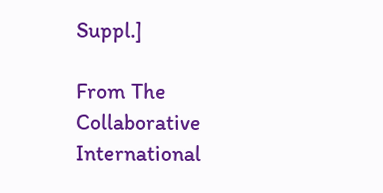Suppl.]

From The Collaborative International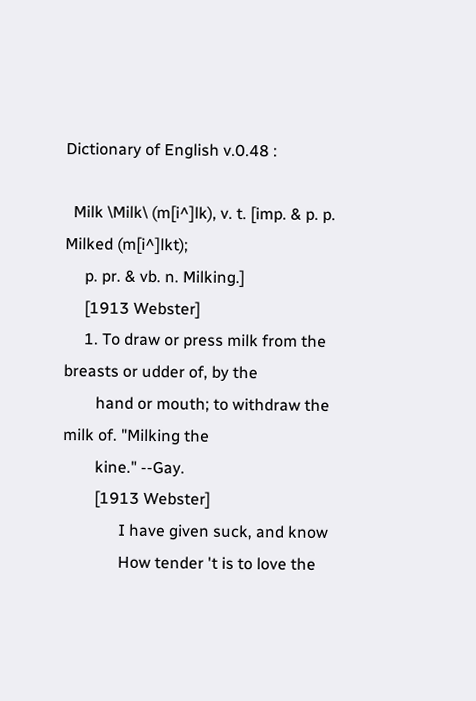Dictionary of English v.0.48 :

  Milk \Milk\ (m[i^]lk), v. t. [imp. & p. p. Milked (m[i^]lkt);
     p. pr. & vb. n. Milking.]
     [1913 Webster]
     1. To draw or press milk from the breasts or udder of, by the
        hand or mouth; to withdraw the milk of. "Milking the
        kine." --Gay.
        [1913 Webster]
              I have given suck, and know
              How tender 't is to love the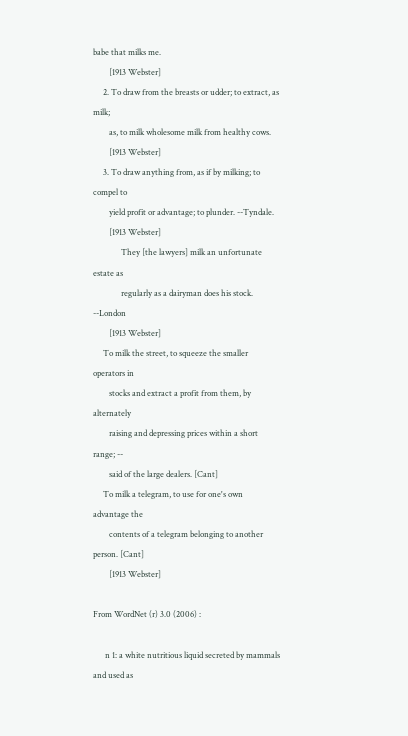babe that milks me.
        [1913 Webster]
     2. To draw from the breasts or udder; to extract, as milk;
        as, to milk wholesome milk from healthy cows.
        [1913 Webster]
     3. To draw anything from, as if by milking; to compel to
        yield profit or advantage; to plunder. --Tyndale.
        [1913 Webster]
              They [the lawyers] milk an unfortunate estate as
              regularly as a dairyman does his stock. --London
        [1913 Webster]
     To milk the street, to squeeze the smaller operators in
        stocks and extract a profit from them, by alternately
        raising and depressing prices within a short range; --
        said of the large dealers. [Cant]
     To milk a telegram, to use for one's own advantage the
        contents of a telegram belonging to another person. [Cant]
        [1913 Webster]

From WordNet (r) 3.0 (2006) :

      n 1: a white nutritious liquid secreted by mammals and used as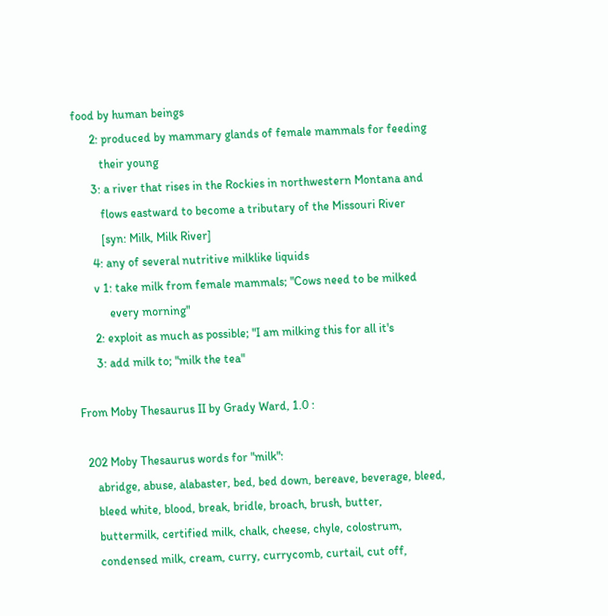food by human beings
      2: produced by mammary glands of female mammals for feeding
         their young
      3: a river that rises in the Rockies in northwestern Montana and
         flows eastward to become a tributary of the Missouri River
         [syn: Milk, Milk River]
      4: any of several nutritive milklike liquids
      v 1: take milk from female mammals; "Cows need to be milked
           every morning"
      2: exploit as much as possible; "I am milking this for all it's
      3: add milk to; "milk the tea"

From Moby Thesaurus II by Grady Ward, 1.0 :

  202 Moby Thesaurus words for "milk":
     abridge, abuse, alabaster, bed, bed down, bereave, beverage, bleed,
     bleed white, blood, break, bridle, broach, brush, butter,
     buttermilk, certified milk, chalk, cheese, chyle, colostrum,
     condensed milk, cream, curry, currycomb, curtail, cut off,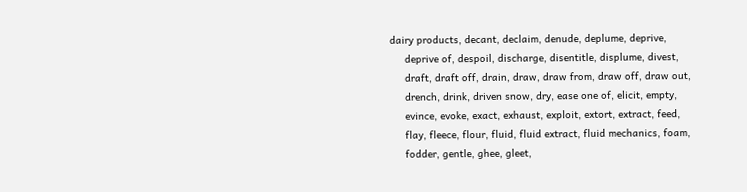dairy products, decant, declaim, denude, deplume, deprive,
     deprive of, despoil, discharge, disentitle, displume, divest,
     draft, draft off, drain, draw, draw from, draw off, draw out,
     drench, drink, driven snow, dry, ease one of, elicit, empty,
     evince, evoke, exact, exhaust, exploit, extort, extract, feed,
     flay, fleece, flour, fluid, fluid extract, fluid mechanics, foam,
     fodder, gentle, ghee, gleet,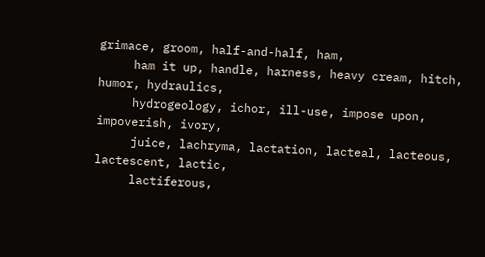grimace, groom, half-and-half, ham,
     ham it up, handle, harness, heavy cream, hitch, humor, hydraulics,
     hydrogeology, ichor, ill-use, impose upon, impoverish, ivory,
     juice, lachryma, lactation, lacteal, lacteous, lactescent, lactic,
     lactiferous,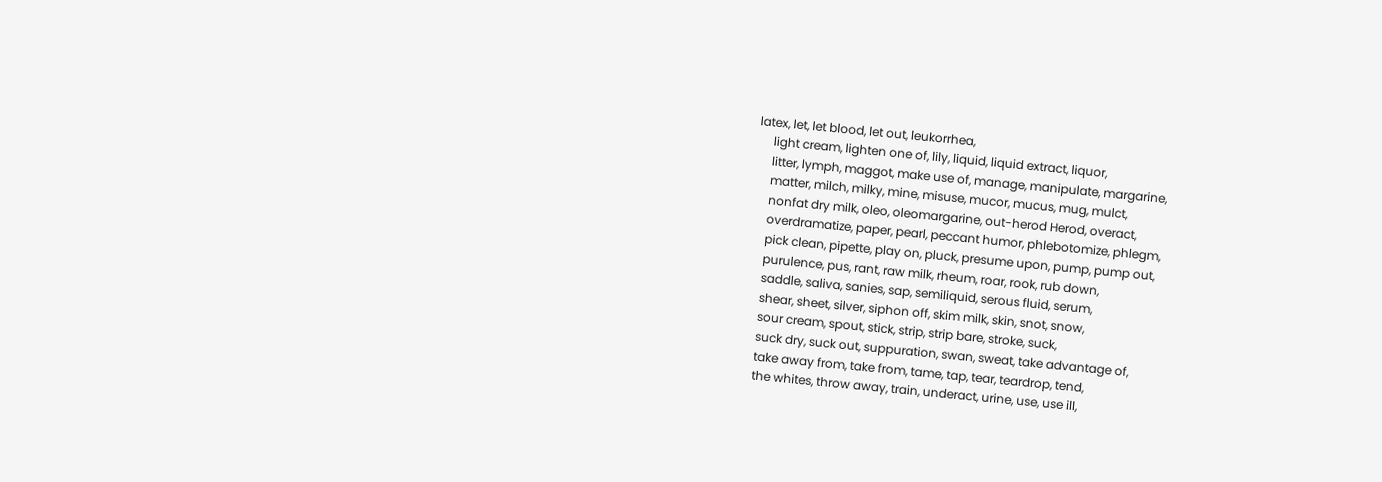latex, let, let blood, let out, leukorrhea,
     light cream, lighten one of, lily, liquid, liquid extract, liquor,
     litter, lymph, maggot, make use of, manage, manipulate, margarine,
     matter, milch, milky, mine, misuse, mucor, mucus, mug, mulct,
     nonfat dry milk, oleo, oleomargarine, out-herod Herod, overact,
     overdramatize, paper, pearl, peccant humor, phlebotomize, phlegm,
     pick clean, pipette, play on, pluck, presume upon, pump, pump out,
     purulence, pus, rant, raw milk, rheum, roar, rook, rub down,
     saddle, saliva, sanies, sap, semiliquid, serous fluid, serum,
     shear, sheet, silver, siphon off, skim milk, skin, snot, snow,
     sour cream, spout, stick, strip, strip bare, stroke, suck,
     suck dry, suck out, suppuration, swan, sweat, take advantage of,
     take away from, take from, tame, tap, tear, teardrop, tend,
     the whites, throw away, train, underact, urine, use, use ill,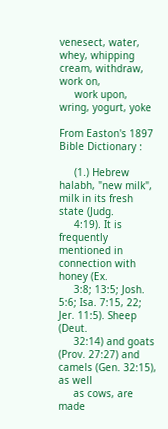venesect, water, whey, whipping cream, withdraw, work on,
     work upon, wring, yogurt, yoke

From Easton's 1897 Bible Dictionary :

     (1.) Hebrew halabh, "new milk", milk in its fresh state (Judg.
     4:19). It is frequently mentioned in connection with honey (Ex.
     3:8; 13:5; Josh. 5:6; Isa. 7:15, 22; Jer. 11:5). Sheep (Deut.
     32:14) and goats (Prov. 27:27) and camels (Gen. 32:15), as well
     as cows, are made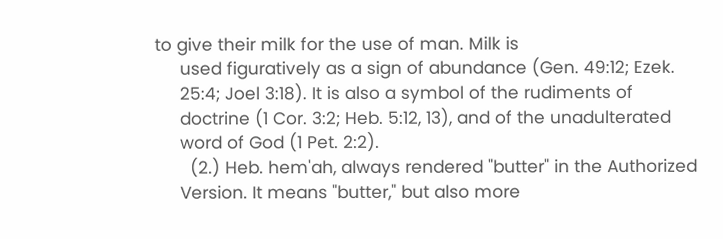to give their milk for the use of man. Milk is
     used figuratively as a sign of abundance (Gen. 49:12; Ezek.
     25:4; Joel 3:18). It is also a symbol of the rudiments of
     doctrine (1 Cor. 3:2; Heb. 5:12, 13), and of the unadulterated
     word of God (1 Pet. 2:2).
       (2.) Heb. hem'ah, always rendered "butter" in the Authorized
     Version. It means "butter," but also more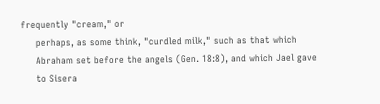frequently "cream," or
     perhaps, as some think, "curdled milk," such as that which
     Abraham set before the angels (Gen. 18:8), and which Jael gave
     to Sisera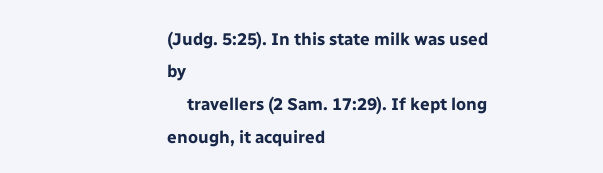(Judg. 5:25). In this state milk was used by
     travellers (2 Sam. 17:29). If kept long enough, it acquired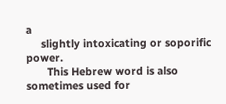a
     slightly intoxicating or soporific power.
       This Hebrew word is also sometimes used for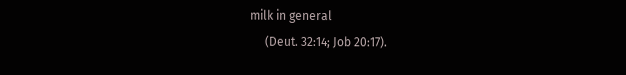milk in general
     (Deut. 32:14; Job 20:17).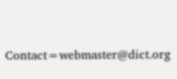Contact=webmaster@dict.org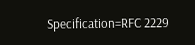Specification=RFC 2229